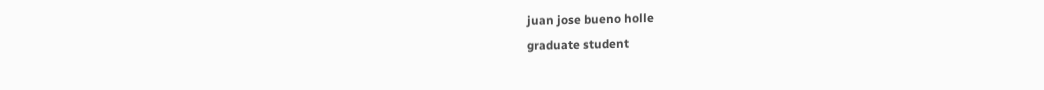juan jose bueno holle
graduate student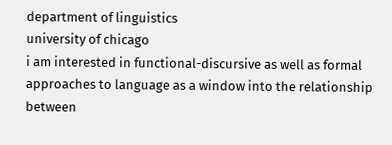department of linguistics
university of chicago
i am interested in functional-discursive as well as formal approaches to language as a window into the relationship between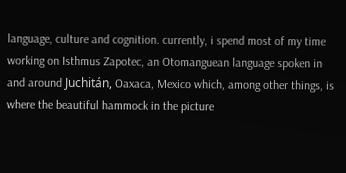language, culture and cognition. currently, i spend most of my time working on Isthmus Zapotec, an Otomanguean language spoken in and around Juchitán, Oaxaca, Mexico which, among other things, is where the beautiful hammock in the picture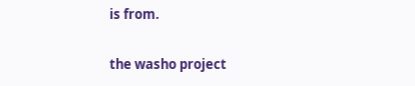is from.

the washo project